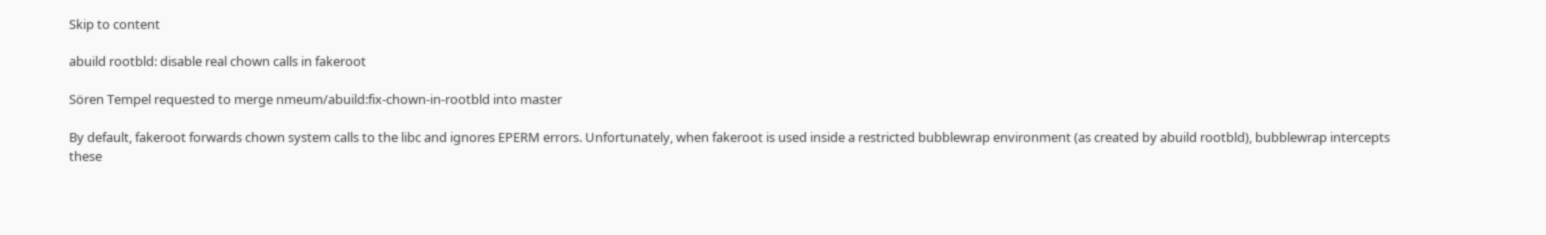Skip to content

abuild rootbld: disable real chown calls in fakeroot

Sören Tempel requested to merge nmeum/abuild:fix-chown-in-rootbld into master

By default, fakeroot forwards chown system calls to the libc and ignores EPERM errors. Unfortunately, when fakeroot is used inside a restricted bubblewrap environment (as created by abuild rootbld), bubblewrap intercepts these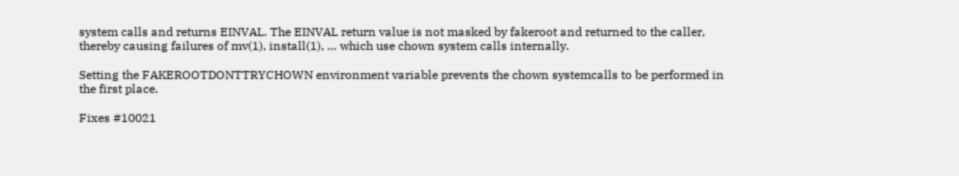system calls and returns EINVAL. The EINVAL return value is not masked by fakeroot and returned to the caller, thereby causing failures of mv(1), install(1), … which use chown system calls internally.

Setting the FAKEROOTDONTTRYCHOWN environment variable prevents the chown systemcalls to be performed in the first place.

Fixes #10021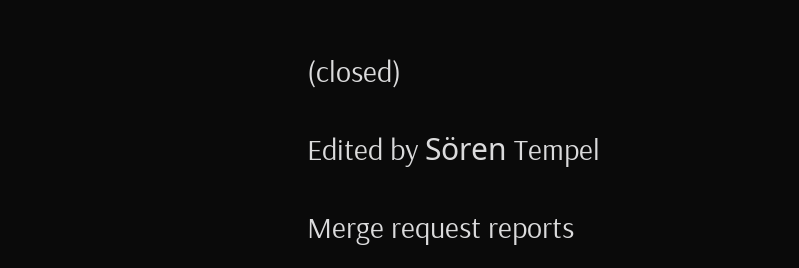(closed)

Edited by Sören Tempel

Merge request reports